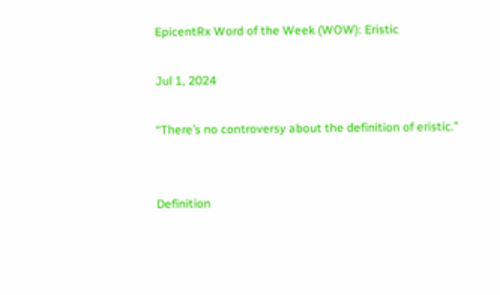EpicentRx Word of the Week (WOW): Eristic

Jul 1, 2024

“There’s no controversy about the definition of eristic.”


Definition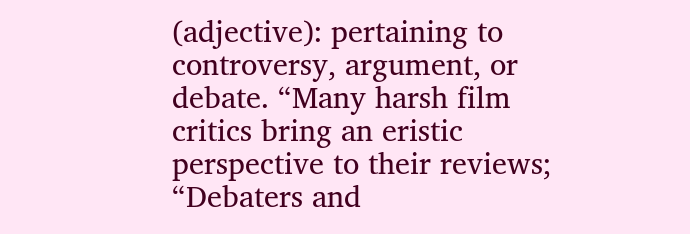(adjective): pertaining to controversy, argument, or debate. “Many harsh film critics bring an eristic perspective to their reviews; “Debaters and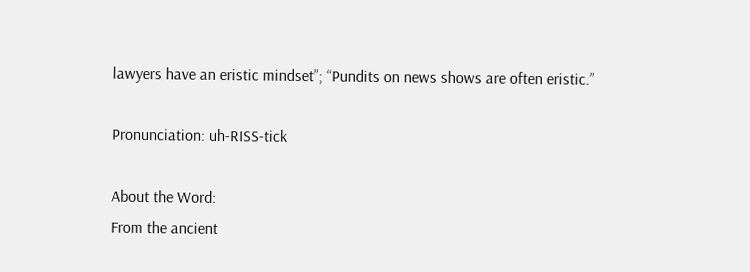lawyers have an eristic mindset”; “Pundits on news shows are often eristic.”

Pronunciation: uh-RISS-tick

About the Word:
From the ancient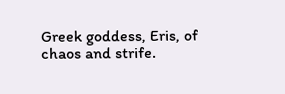Greek goddess, Eris, of chaos and strife.